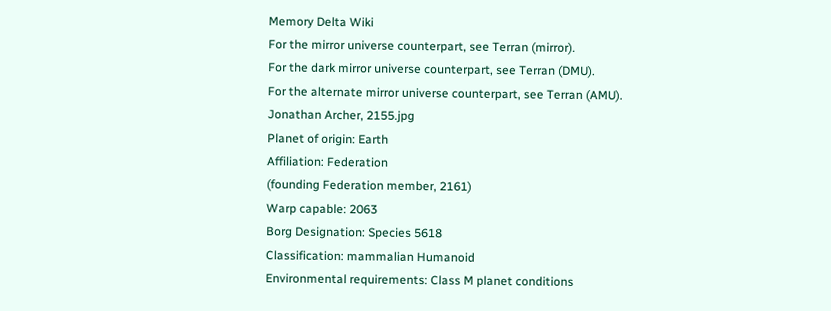Memory Delta Wiki
For the mirror universe counterpart, see Terran (mirror).
For the dark mirror universe counterpart, see Terran (DMU).
For the alternate mirror universe counterpart, see Terran (AMU).
Jonathan Archer, 2155.jpg
Planet of origin: Earth
Affiliation: Federation
(founding Federation member, 2161)
Warp capable: 2063
Borg Designation: Species 5618
Classification: mammalian Humanoid
Environmental requirements: Class M planet conditions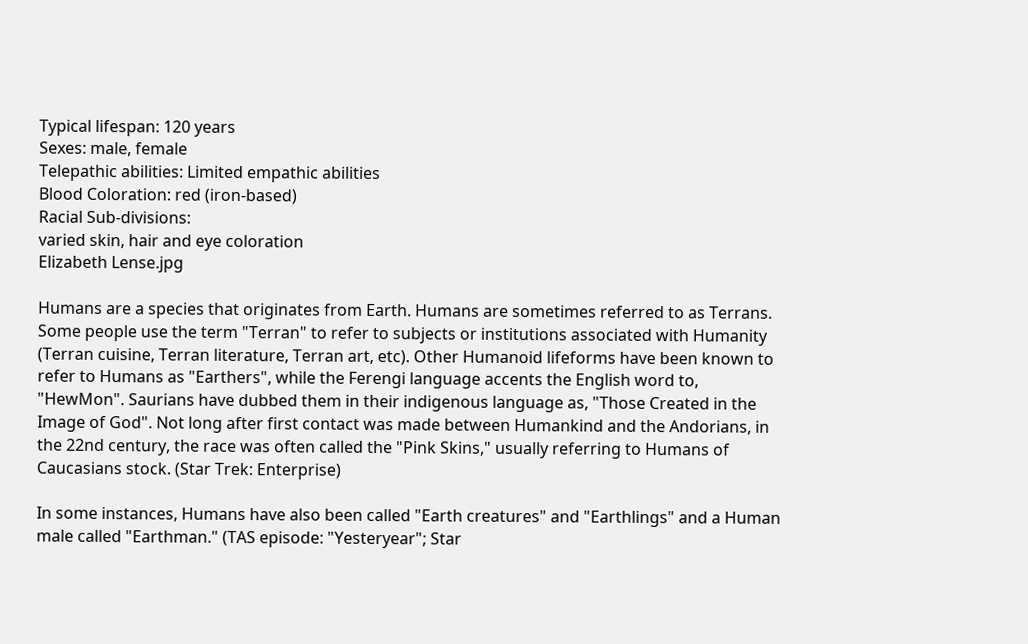Typical lifespan: 120 years
Sexes: male, female
Telepathic abilities: Limited empathic abilities
Blood Coloration: red (iron-based)
Racial Sub-divisions:
varied skin, hair and eye coloration
Elizabeth Lense.jpg

Humans are a species that originates from Earth. Humans are sometimes referred to as Terrans. Some people use the term "Terran" to refer to subjects or institutions associated with Humanity (Terran cuisine, Terran literature, Terran art, etc). Other Humanoid lifeforms have been known to refer to Humans as "Earthers", while the Ferengi language accents the English word to, "HewMon". Saurians have dubbed them in their indigenous language as, "Those Created in the Image of God". Not long after first contact was made between Humankind and the Andorians, in the 22nd century, the race was often called the "Pink Skins," usually referring to Humans of Caucasians stock. (Star Trek: Enterprise)

In some instances, Humans have also been called "Earth creatures" and "Earthlings" and a Human male called "Earthman." (TAS episode: "Yesteryear"; Star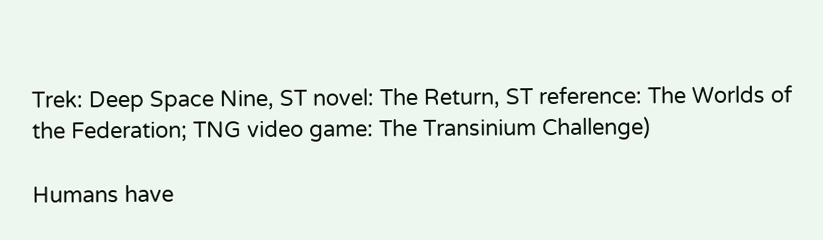Trek: Deep Space Nine, ST novel: The Return, ST reference: The Worlds of the Federation; TNG video game: The Transinium Challenge)

Humans have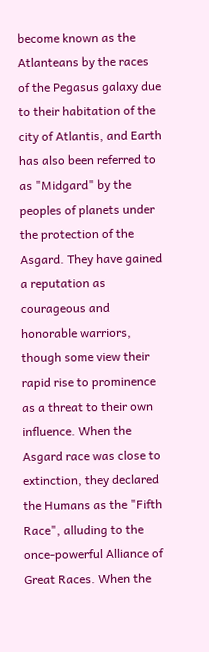become known as the Atlanteans by the races of the Pegasus galaxy due to their habitation of the city of Atlantis, and Earth has also been referred to as "Midgard" by the peoples of planets under the protection of the Asgard. They have gained a reputation as courageous and honorable warriors, though some view their rapid rise to prominence as a threat to their own influence. When the Asgard race was close to extinction, they declared the Humans as the "Fifth Race", alluding to the once-powerful Alliance of Great Races. When the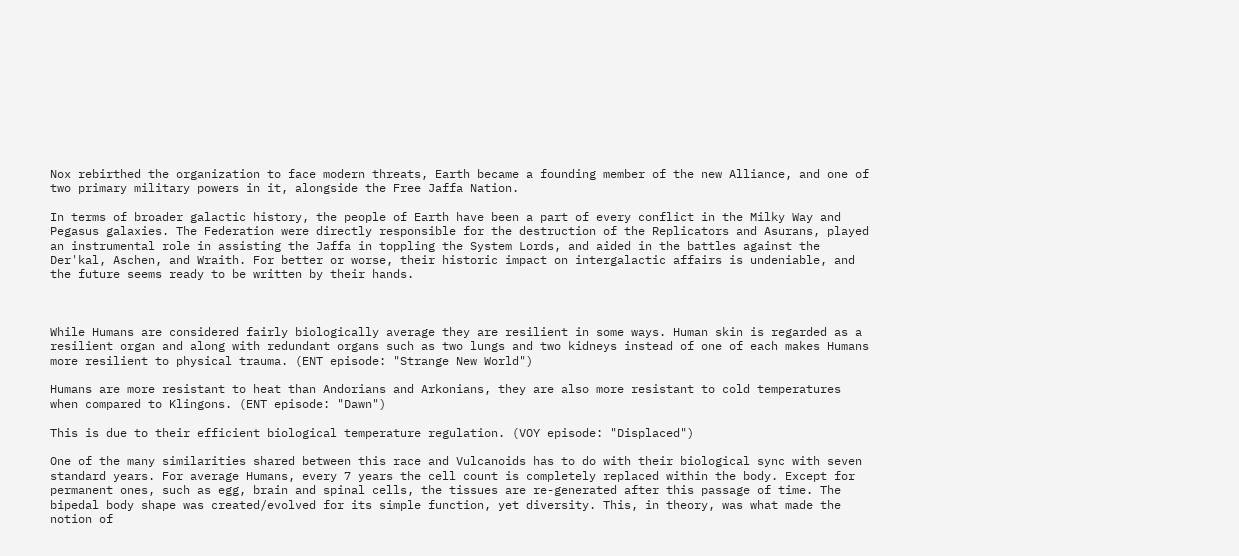Nox rebirthed the organization to face modern threats, Earth became a founding member of the new Alliance, and one of two primary military powers in it, alongside the Free Jaffa Nation.

In terms of broader galactic history, the people of Earth have been a part of every conflict in the Milky Way and Pegasus galaxies. The Federation were directly responsible for the destruction of the Replicators and Asurans, played an instrumental role in assisting the Jaffa in toppling the System Lords, and aided in the battles against the Der'kal, Aschen, and Wraith. For better or worse, their historic impact on intergalactic affairs is undeniable, and the future seems ready to be written by their hands.



While Humans are considered fairly biologically average they are resilient in some ways. Human skin is regarded as a resilient organ and along with redundant organs such as two lungs and two kidneys instead of one of each makes Humans more resilient to physical trauma. (ENT episode: "Strange New World")

Humans are more resistant to heat than Andorians and Arkonians, they are also more resistant to cold temperatures when compared to Klingons. (ENT episode: "Dawn")

This is due to their efficient biological temperature regulation. (VOY episode: "Displaced")

One of the many similarities shared between this race and Vulcanoids has to do with their biological sync with seven standard years. For average Humans, every 7 years the cell count is completely replaced within the body. Except for permanent ones, such as egg, brain and spinal cells, the tissues are re-generated after this passage of time. The bipedal body shape was created/evolved for its simple function, yet diversity. This, in theory, was what made the notion of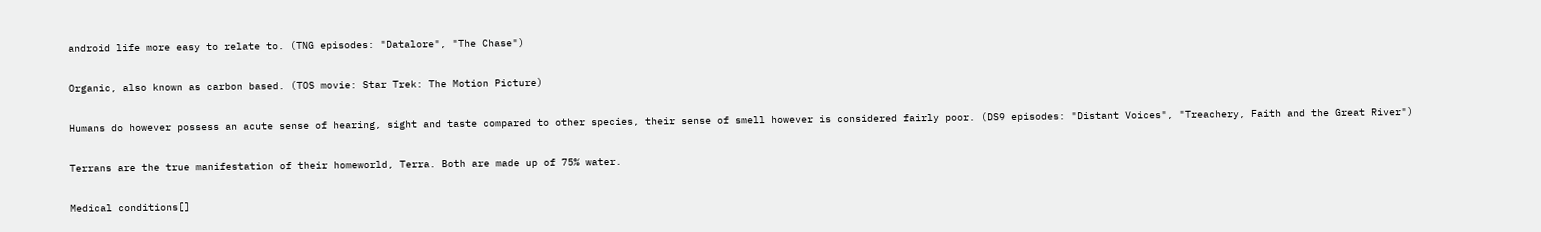android life more easy to relate to. (TNG episodes: "Datalore", "The Chase")

Organic, also known as carbon based. (TOS movie: Star Trek: The Motion Picture)

Humans do however possess an acute sense of hearing, sight and taste compared to other species, their sense of smell however is considered fairly poor. (DS9 episodes: "Distant Voices", "Treachery, Faith and the Great River")

Terrans are the true manifestation of their homeworld, Terra. Both are made up of 75% water.

Medical conditions[]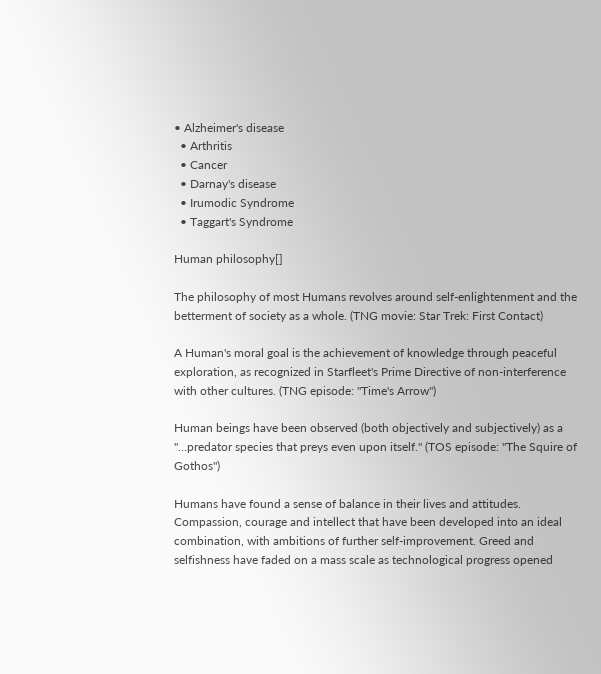• Alzheimer's disease
  • Arthritis
  • Cancer
  • Darnay's disease
  • Irumodic Syndrome
  • Taggart's Syndrome

Human philosophy[]

The philosophy of most Humans revolves around self-enlightenment and the betterment of society as a whole. (TNG movie: Star Trek: First Contact)

A Human's moral goal is the achievement of knowledge through peaceful exploration, as recognized in Starfleet's Prime Directive of non-interference with other cultures. (TNG episode: "Time's Arrow")

Human beings have been observed (both objectively and subjectively) as a "...predator species that preys even upon itself." (TOS episode: "The Squire of Gothos")

Humans have found a sense of balance in their lives and attitudes. Compassion, courage and intellect that have been developed into an ideal combination, with ambitions of further self-improvement. Greed and selfishness have faded on a mass scale as technological progress opened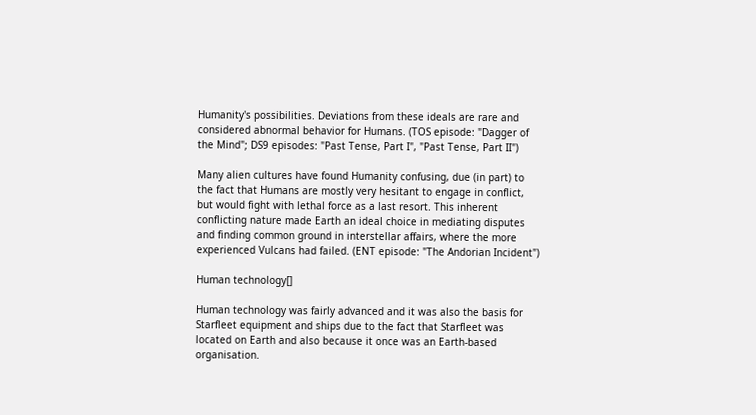Humanity's possibilities. Deviations from these ideals are rare and considered abnormal behavior for Humans. (TOS episode: "Dagger of the Mind"; DS9 episodes: "Past Tense, Part I", "Past Tense, Part II")

Many alien cultures have found Humanity confusing, due (in part) to the fact that Humans are mostly very hesitant to engage in conflict, but would fight with lethal force as a last resort. This inherent conflicting nature made Earth an ideal choice in mediating disputes and finding common ground in interstellar affairs, where the more experienced Vulcans had failed. (ENT episode: "The Andorian Incident")

Human technology[]

Human technology was fairly advanced and it was also the basis for Starfleet equipment and ships due to the fact that Starfleet was located on Earth and also because it once was an Earth-based organisation.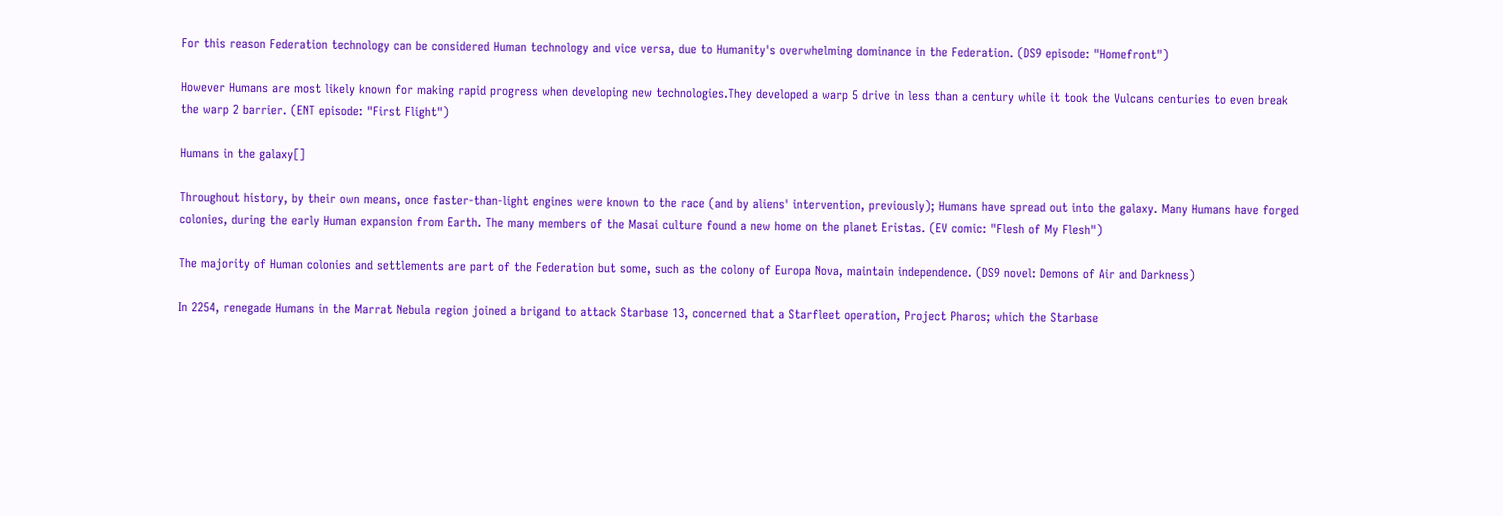For this reason Federation technology can be considered Human technology and vice versa, due to Humanity's overwhelming dominance in the Federation. (DS9 episode: "Homefront")

However Humans are most likely known for making rapid progress when developing new technologies.They developed a warp 5 drive in less than a century while it took the Vulcans centuries to even break the warp 2 barrier. (ENT episode: "First Flight")

Humans in the galaxy[]

Throughout history, by their own means, once faster-than-light engines were known to the race (and by aliens' intervention, previously); Humans have spread out into the galaxy. Many Humans have forged colonies, during the early Human expansion from Earth. The many members of the Masai culture found a new home on the planet Eristas. (EV comic: "Flesh of My Flesh")

The majority of Human colonies and settlements are part of the Federation but some, such as the colony of Europa Nova, maintain independence. (DS9 novel: Demons of Air and Darkness)

In 2254, renegade Humans in the Marrat Nebula region joined a brigand to attack Starbase 13, concerned that a Starfleet operation, Project Pharos; which the Starbase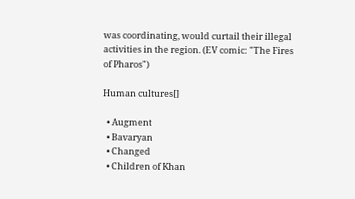was coordinating, would curtail their illegal activities in the region. (EV comic: "The Fires of Pharos")

Human cultures[]

  • Augment
  • Bavaryan
  • Changed
  • Children of Khan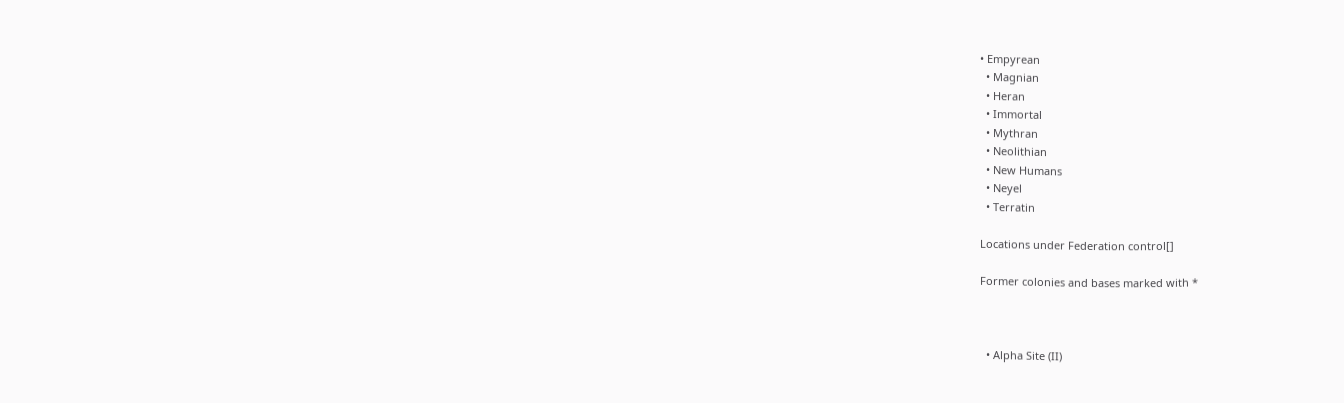• Empyrean
  • Magnian
  • Heran
  • Immortal
  • Mythran
  • Neolithian
  • New Humans
  • Neyel
  • Terratin

Locations under Federation control[]

Former colonies and bases marked with *



  • Alpha Site (II)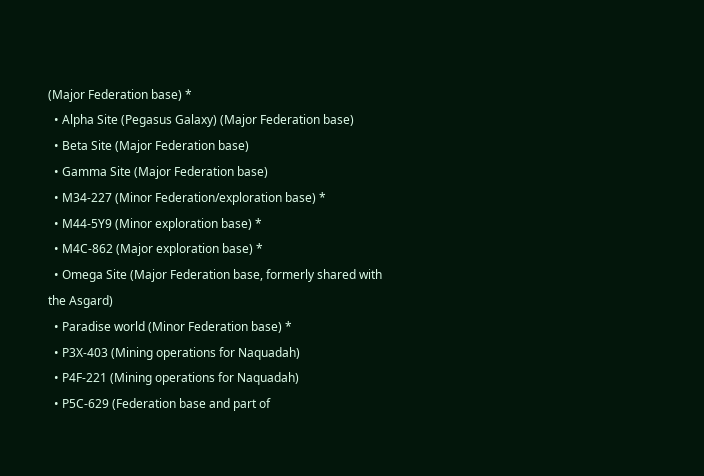(Major Federation base) *
  • Alpha Site (Pegasus Galaxy) (Major Federation base)
  • Beta Site (Major Federation base)
  • Gamma Site (Major Federation base)
  • M34-227 (Minor Federation/exploration base) *
  • M44-5Y9 (Minor exploration base) *
  • M4C-862 (Major exploration base) *
  • Omega Site (Major Federation base, formerly shared with the Asgard)
  • Paradise world (Minor Federation base) *
  • P3X-403 (Mining operations for Naquadah)
  • P4F-221 (Mining operations for Naquadah)
  • P5C-629 (Federation base and part of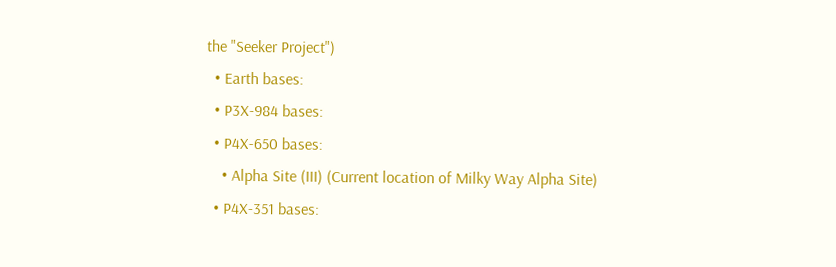the "Seeker Project")
  • Earth bases:
  • P3X-984 bases:
  • P4X-650 bases:
    • Alpha Site (III) (Current location of Milky Way Alpha Site)
  • P4X-351 bases: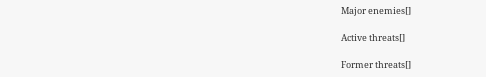Major enemies[]

Active threats[]

Former threats[]